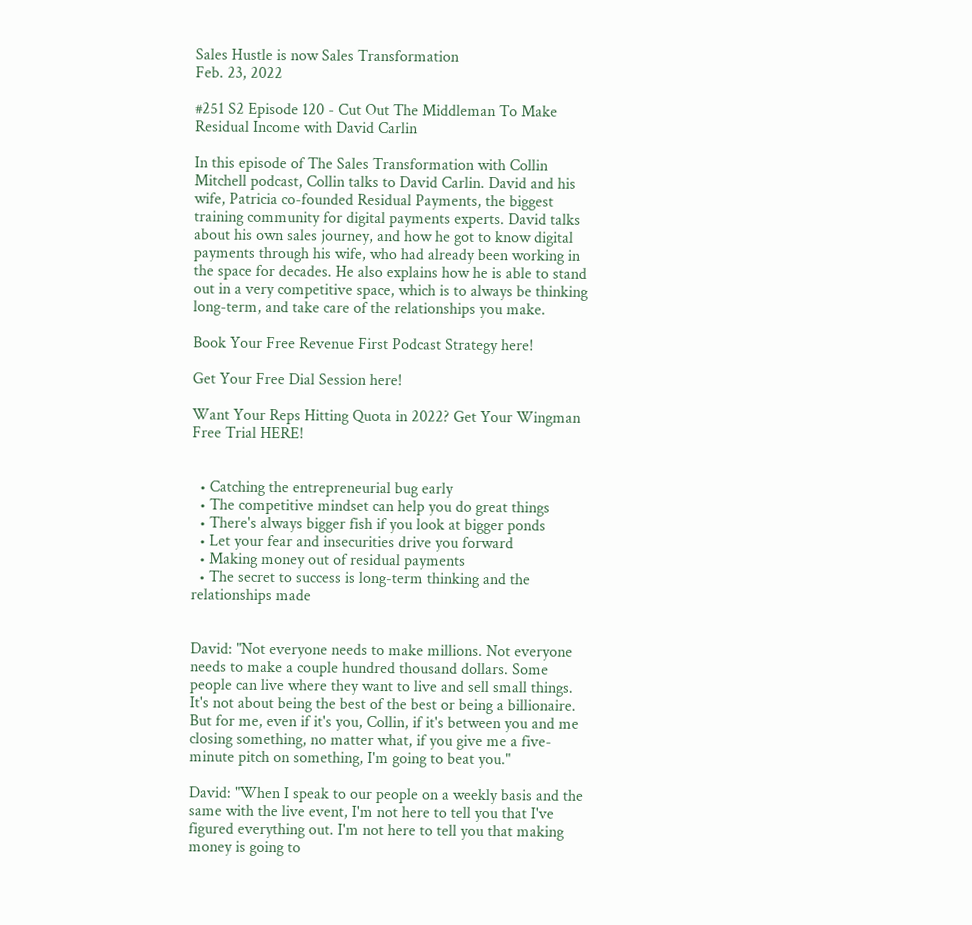Sales Hustle is now Sales Transformation
Feb. 23, 2022

#251 S2 Episode 120 - Cut Out The Middleman To Make Residual Income with David Carlin

In this episode of The Sales Transformation with Collin Mitchell podcast, Collin talks to David Carlin. David and his wife, Patricia co-founded Residual Payments, the biggest training community for digital payments experts. David talks about his own sales journey, and how he got to know digital payments through his wife, who had already been working in the space for decades. He also explains how he is able to stand out in a very competitive space, which is to always be thinking long-term, and take care of the relationships you make.

Book Your Free Revenue First Podcast Strategy here!

Get Your Free Dial Session here!

Want Your Reps Hitting Quota in 2022? Get Your Wingman Free Trial HERE!


  • Catching the entrepreneurial bug early
  • The competitive mindset can help you do great things
  • There's always bigger fish if you look at bigger ponds
  • Let your fear and insecurities drive you forward
  • Making money out of residual payments
  • The secret to success is long-term thinking and the relationships made


David: "Not everyone needs to make millions. Not everyone needs to make a couple hundred thousand dollars. Some people can live where they want to live and sell small things. It's not about being the best of the best or being a billionaire. But for me, even if it's you, Collin, if it's between you and me closing something, no matter what, if you give me a five-minute pitch on something, I'm going to beat you."

David: "When I speak to our people on a weekly basis and the same with the live event, I'm not here to tell you that I've figured everything out. I'm not here to tell you that making money is going to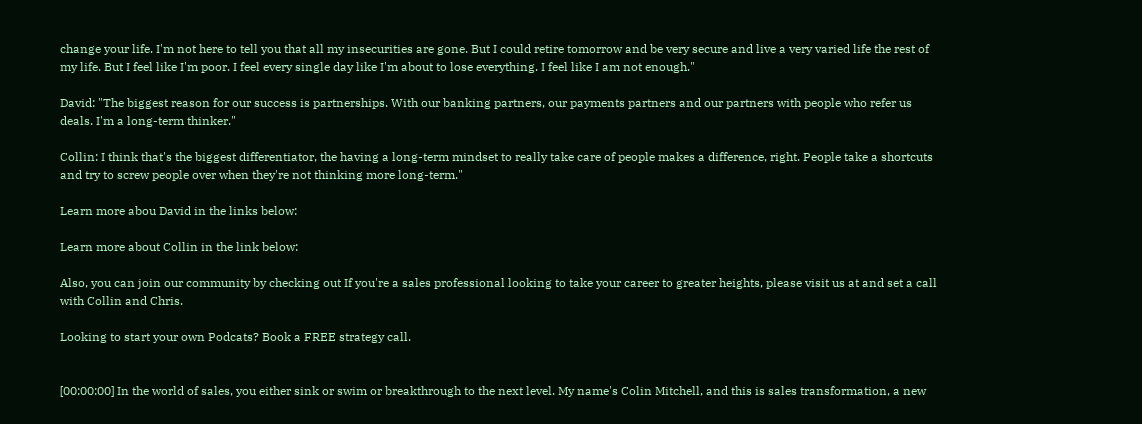change your life. I'm not here to tell you that all my insecurities are gone. But I could retire tomorrow and be very secure and live a very varied life the rest of my life. But I feel like I'm poor. I feel every single day like I'm about to lose everything. I feel like I am not enough."

David: "The biggest reason for our success is partnerships. With our banking partners, our payments partners and our partners with people who refer us deals. I'm a long-term thinker."

Collin: I think that's the biggest differentiator, the having a long-term mindset to really take care of people makes a difference, right. People take a shortcuts and try to screw people over when they're not thinking more long-term."

Learn more abou David in the links below:

Learn more about Collin in the link below:

Also, you can join our community by checking out If you're a sales professional looking to take your career to greater heights, please visit us at and set a call with Collin and Chris.

Looking to start your own Podcats? Book a FREE strategy call.


[00:00:00] In the world of sales, you either sink or swim or breakthrough to the next level. My name's Colin Mitchell, and this is sales transformation, a new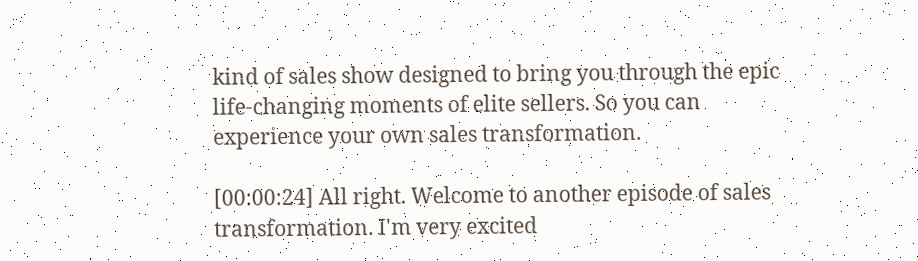kind of sales show designed to bring you through the epic life-changing moments of elite sellers. So you can experience your own sales transformation.

[00:00:24] All right. Welcome to another episode of sales transformation. I'm very excited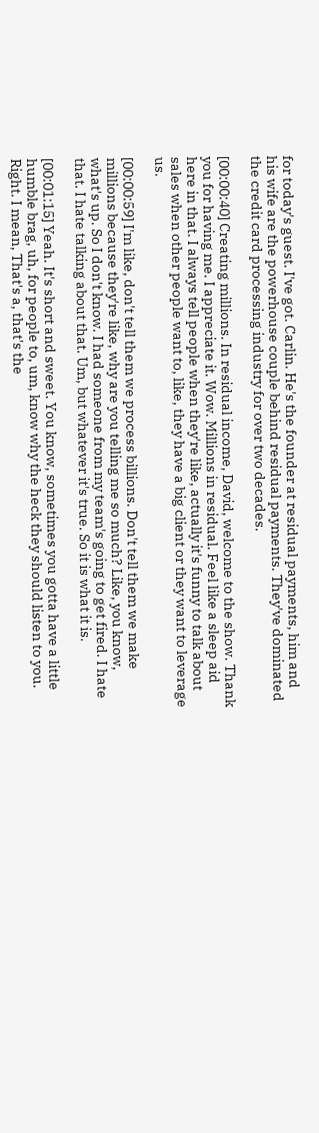for today's guest. I've got. Carlin. He's the founder at residual payments, him and his wife are the powerhouse couple behind residual payments. They've dominated the credit card processing industry for over two decades.

[00:00:40] Creating millions. In residual income, David, welcome to the show. Thank you for having me. I appreciate it. Wow. Millions in residual. Feel like a sleep aid here in that. I always tell people when they're like, actually it's funny to talk about sales when other people want to, like, they have a big client or they want to leverage us.

[00:00:59] I'm like, don't tell them we process billions. Don't tell them we make millions because they're like, why are you telling me so much? Like, you know, what's up. So I don't know. I had someone from my team's going to get fired. I hate that. I hate talking about that. Um, but whatever it's true. So it is what it is.

[00:01:15] Yeah. It's short and sweet. You know, sometimes you gotta have a little humble brag, uh, for people to, um, know why the heck they should listen to you. Right. I mean, That's a, that's the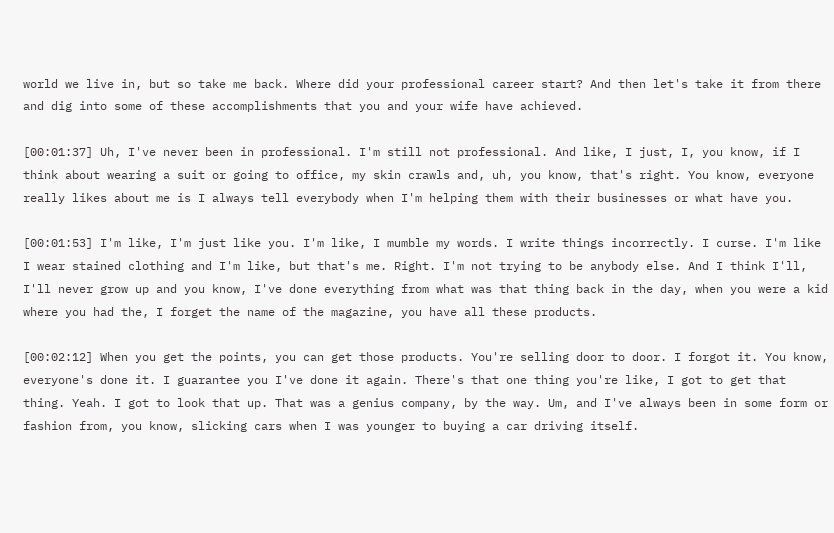world we live in, but so take me back. Where did your professional career start? And then let's take it from there and dig into some of these accomplishments that you and your wife have achieved.

[00:01:37] Uh, I've never been in professional. I'm still not professional. And like, I just, I, you know, if I think about wearing a suit or going to office, my skin crawls and, uh, you know, that's right. You know, everyone really likes about me is I always tell everybody when I'm helping them with their businesses or what have you.

[00:01:53] I'm like, I'm just like you. I'm like, I mumble my words. I write things incorrectly. I curse. I'm like I wear stained clothing and I'm like, but that's me. Right. I'm not trying to be anybody else. And I think I'll, I'll never grow up and you know, I've done everything from what was that thing back in the day, when you were a kid where you had the, I forget the name of the magazine, you have all these products.

[00:02:12] When you get the points, you can get those products. You're selling door to door. I forgot it. You know, everyone's done it. I guarantee you I've done it again. There's that one thing you're like, I got to get that thing. Yeah. I got to look that up. That was a genius company, by the way. Um, and I've always been in some form or fashion from, you know, slicking cars when I was younger to buying a car driving itself.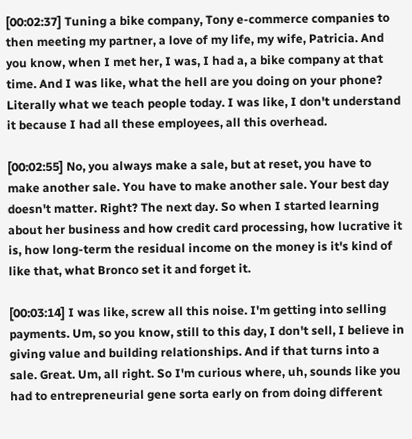[00:02:37] Tuning a bike company, Tony e-commerce companies to then meeting my partner, a love of my life, my wife, Patricia. And you know, when I met her, I was, I had a, a bike company at that time. And I was like, what the hell are you doing on your phone? Literally what we teach people today. I was like, I don't understand it because I had all these employees, all this overhead.

[00:02:55] No, you always make a sale, but at reset, you have to make another sale. You have to make another sale. Your best day doesn't matter. Right? The next day. So when I started learning about her business and how credit card processing, how lucrative it is, how long-term the residual income on the money is it's kind of like that, what Bronco set it and forget it.

[00:03:14] I was like, screw all this noise. I'm getting into selling payments. Um, so you know, still to this day, I don't sell, I believe in giving value and building relationships. And if that turns into a sale. Great. Um, all right. So I'm curious where, uh, sounds like you had to entrepreneurial gene sorta early on from doing different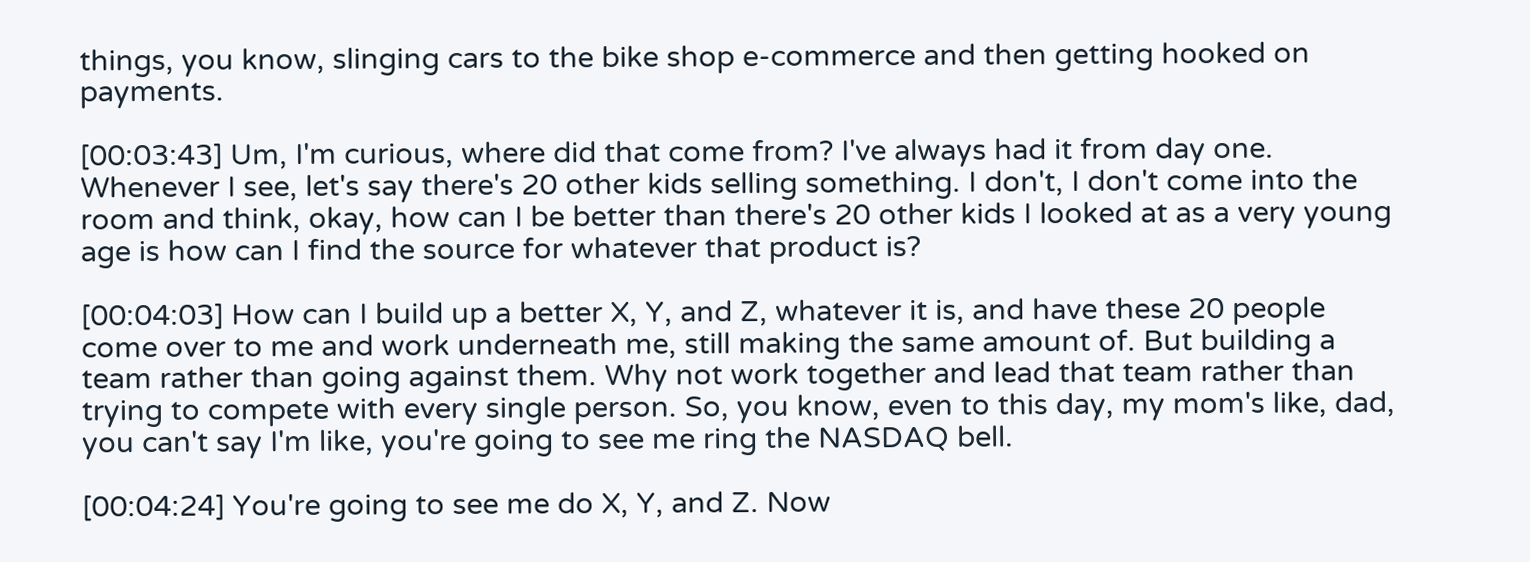things, you know, slinging cars to the bike shop e-commerce and then getting hooked on payments.

[00:03:43] Um, I'm curious, where did that come from? I've always had it from day one. Whenever I see, let's say there's 20 other kids selling something. I don't, I don't come into the room and think, okay, how can I be better than there's 20 other kids I looked at as a very young age is how can I find the source for whatever that product is?

[00:04:03] How can I build up a better X, Y, and Z, whatever it is, and have these 20 people come over to me and work underneath me, still making the same amount of. But building a team rather than going against them. Why not work together and lead that team rather than trying to compete with every single person. So, you know, even to this day, my mom's like, dad, you can't say I'm like, you're going to see me ring the NASDAQ bell.

[00:04:24] You're going to see me do X, Y, and Z. Now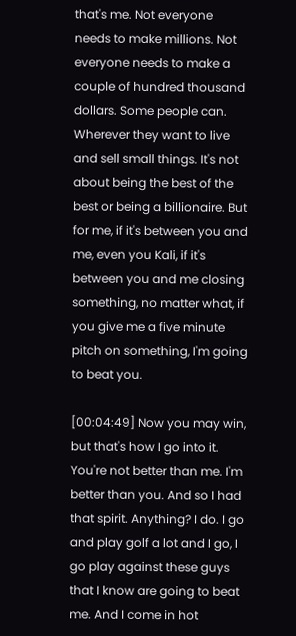that's me. Not everyone needs to make millions. Not everyone needs to make a couple of hundred thousand dollars. Some people can. Wherever they want to live and sell small things. It's not about being the best of the best or being a billionaire. But for me, if it's between you and me, even you Kali, if it's between you and me closing something, no matter what, if you give me a five minute pitch on something, I'm going to beat you.

[00:04:49] Now you may win, but that's how I go into it. You're not better than me. I'm better than you. And so I had that spirit. Anything? I do. I go and play golf a lot and I go, I go play against these guys that I know are going to beat me. And I come in hot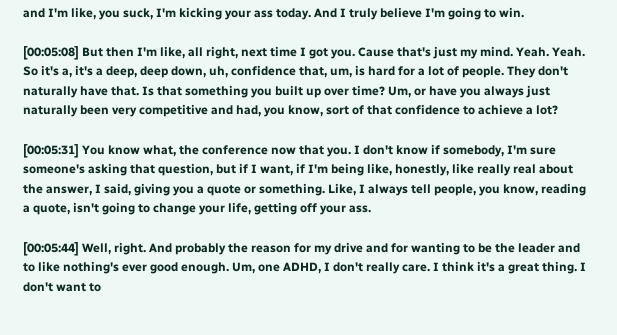and I'm like, you suck, I'm kicking your ass today. And I truly believe I'm going to win.

[00:05:08] But then I'm like, all right, next time I got you. Cause that's just my mind. Yeah. Yeah. So it's a, it's a deep, deep down, uh, confidence that, um, is hard for a lot of people. They don't naturally have that. Is that something you built up over time? Um, or have you always just naturally been very competitive and had, you know, sort of that confidence to achieve a lot?

[00:05:31] You know what, the conference now that you. I don't know if somebody, I'm sure someone's asking that question, but if I want, if I'm being like, honestly, like really real about the answer, I said, giving you a quote or something. Like, I always tell people, you know, reading a quote, isn't going to change your life, getting off your ass.

[00:05:44] Well, right. And probably the reason for my drive and for wanting to be the leader and to like nothing's ever good enough. Um, one ADHD, I don't really care. I think it's a great thing. I don't want to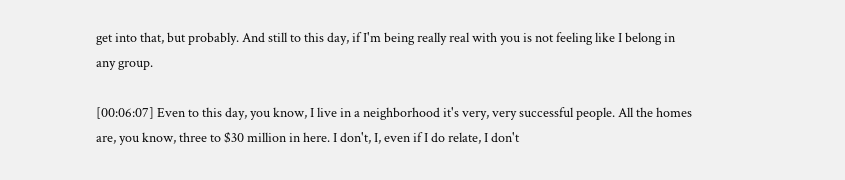get into that, but probably. And still to this day, if I'm being really real with you is not feeling like I belong in any group.

[00:06:07] Even to this day, you know, I live in a neighborhood it's very, very successful people. All the homes are, you know, three to $30 million in here. I don't, I, even if I do relate, I don't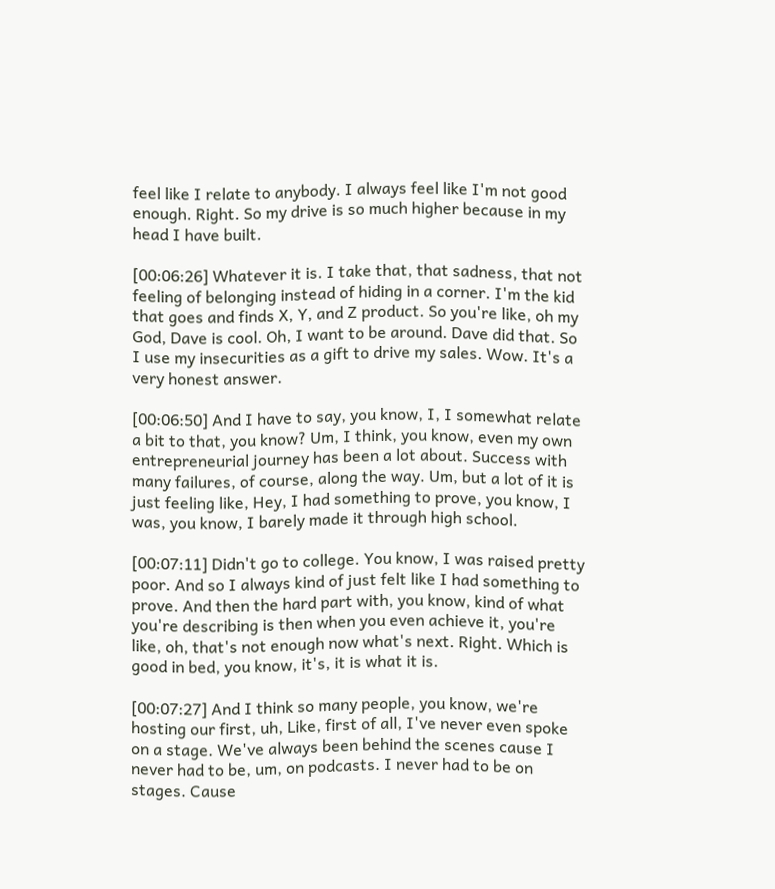feel like I relate to anybody. I always feel like I'm not good enough. Right. So my drive is so much higher because in my head I have built.

[00:06:26] Whatever it is. I take that, that sadness, that not feeling of belonging instead of hiding in a corner. I'm the kid that goes and finds X, Y, and Z product. So you're like, oh my God, Dave is cool. Oh, I want to be around. Dave did that. So I use my insecurities as a gift to drive my sales. Wow. It's a very honest answer.

[00:06:50] And I have to say, you know, I, I somewhat relate a bit to that, you know? Um, I think, you know, even my own entrepreneurial journey has been a lot about. Success with many failures, of course, along the way. Um, but a lot of it is just feeling like, Hey, I had something to prove, you know, I was, you know, I barely made it through high school.

[00:07:11] Didn't go to college. You know, I was raised pretty poor. And so I always kind of just felt like I had something to prove. And then the hard part with, you know, kind of what you're describing is then when you even achieve it, you're like, oh, that's not enough now what's next. Right. Which is good in bed, you know, it's, it is what it is.

[00:07:27] And I think so many people, you know, we're hosting our first, uh, Like, first of all, I've never even spoke on a stage. We've always been behind the scenes cause I never had to be, um, on podcasts. I never had to be on stages. Cause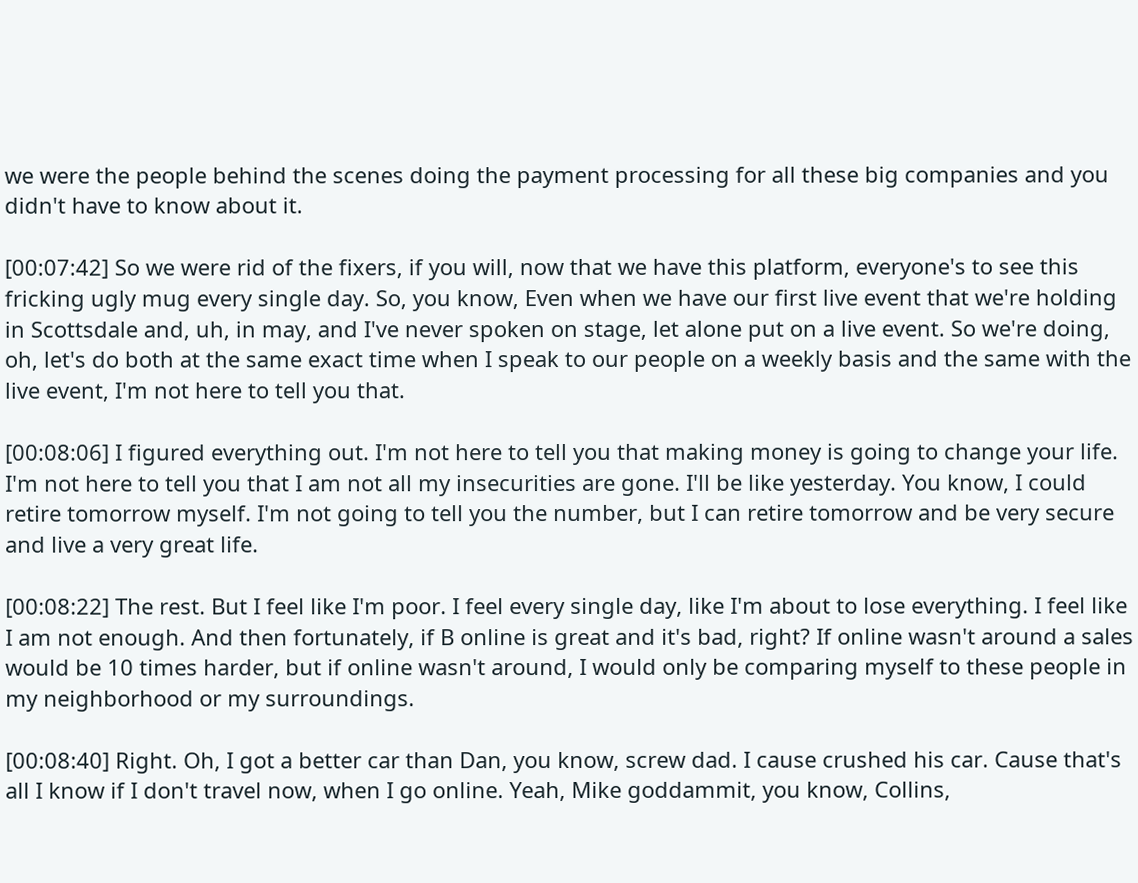we were the people behind the scenes doing the payment processing for all these big companies and you didn't have to know about it.

[00:07:42] So we were rid of the fixers, if you will, now that we have this platform, everyone's to see this fricking ugly mug every single day. So, you know, Even when we have our first live event that we're holding in Scottsdale and, uh, in may, and I've never spoken on stage, let alone put on a live event. So we're doing, oh, let's do both at the same exact time when I speak to our people on a weekly basis and the same with the live event, I'm not here to tell you that.

[00:08:06] I figured everything out. I'm not here to tell you that making money is going to change your life. I'm not here to tell you that I am not all my insecurities are gone. I'll be like yesterday. You know, I could retire tomorrow myself. I'm not going to tell you the number, but I can retire tomorrow and be very secure and live a very great life.

[00:08:22] The rest. But I feel like I'm poor. I feel every single day, like I'm about to lose everything. I feel like I am not enough. And then fortunately, if B online is great and it's bad, right? If online wasn't around a sales would be 10 times harder, but if online wasn't around, I would only be comparing myself to these people in my neighborhood or my surroundings.

[00:08:40] Right. Oh, I got a better car than Dan, you know, screw dad. I cause crushed his car. Cause that's all I know if I don't travel now, when I go online. Yeah, Mike goddammit, you know, Collins,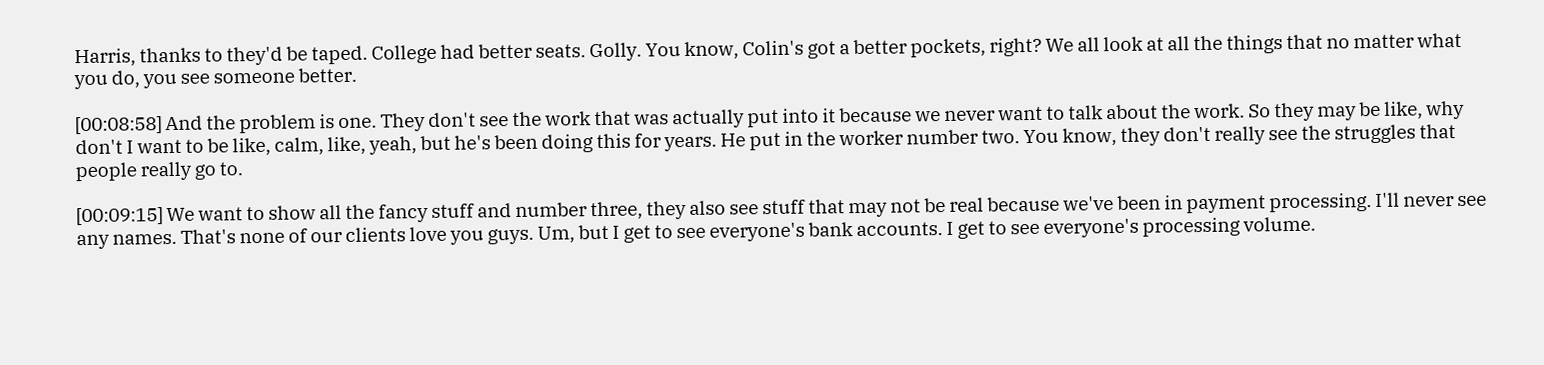Harris, thanks to they'd be taped. College had better seats. Golly. You know, Colin's got a better pockets, right? We all look at all the things that no matter what you do, you see someone better.

[00:08:58] And the problem is one. They don't see the work that was actually put into it because we never want to talk about the work. So they may be like, why don't I want to be like, calm, like, yeah, but he's been doing this for years. He put in the worker number two. You know, they don't really see the struggles that people really go to.

[00:09:15] We want to show all the fancy stuff and number three, they also see stuff that may not be real because we've been in payment processing. I'll never see any names. That's none of our clients love you guys. Um, but I get to see everyone's bank accounts. I get to see everyone's processing volume.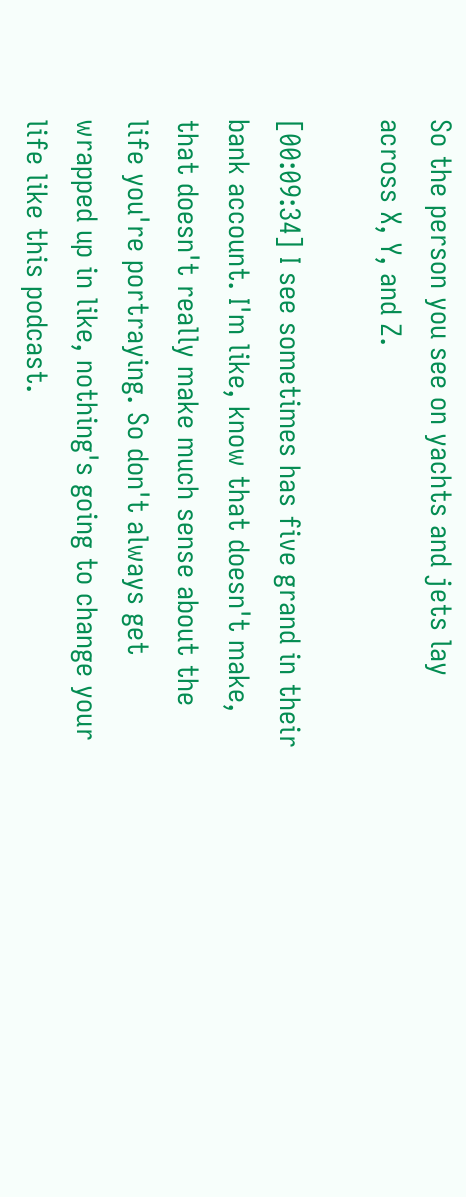So the person you see on yachts and jets lay across X, Y, and Z.

[00:09:34] I see sometimes has five grand in their bank account. I'm like, know that doesn't make, that doesn't really make much sense about the life you're portraying. So don't always get wrapped up in like, nothing's going to change your life like this podcast.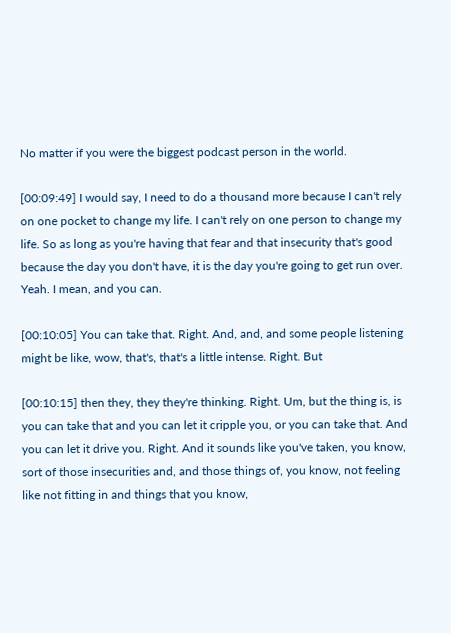No matter if you were the biggest podcast person in the world.

[00:09:49] I would say, I need to do a thousand more because I can't rely on one pocket to change my life. I can't rely on one person to change my life. So as long as you're having that fear and that insecurity that's good because the day you don't have, it is the day you're going to get run over. Yeah. I mean, and you can.

[00:10:05] You can take that. Right. And, and, and some people listening might be like, wow, that's, that's a little intense. Right. But

[00:10:15] then they, they they're thinking. Right. Um, but the thing is, is you can take that and you can let it cripple you, or you can take that. And you can let it drive you. Right. And it sounds like you've taken, you know, sort of those insecurities and, and those things of, you know, not feeling like not fitting in and things that you know,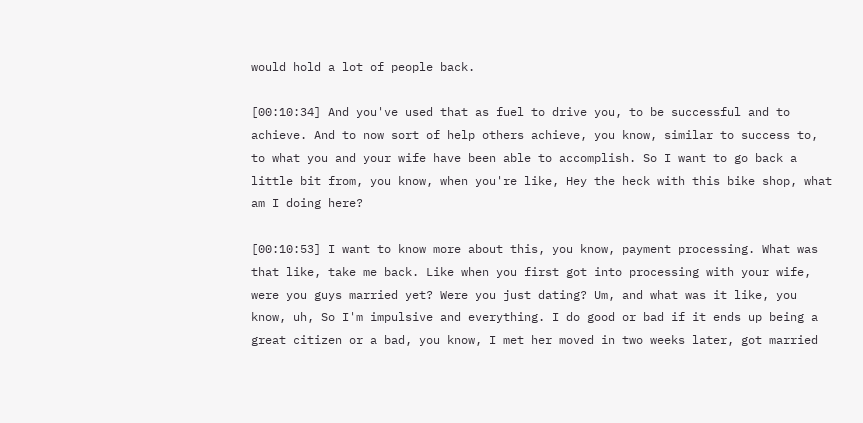would hold a lot of people back.

[00:10:34] And you've used that as fuel to drive you, to be successful and to achieve. And to now sort of help others achieve, you know, similar to success to, to what you and your wife have been able to accomplish. So I want to go back a little bit from, you know, when you're like, Hey the heck with this bike shop, what am I doing here?

[00:10:53] I want to know more about this, you know, payment processing. What was that like, take me back. Like when you first got into processing with your wife, were you guys married yet? Were you just dating? Um, and what was it like, you know, uh, So I'm impulsive and everything. I do good or bad if it ends up being a great citizen or a bad, you know, I met her moved in two weeks later, got married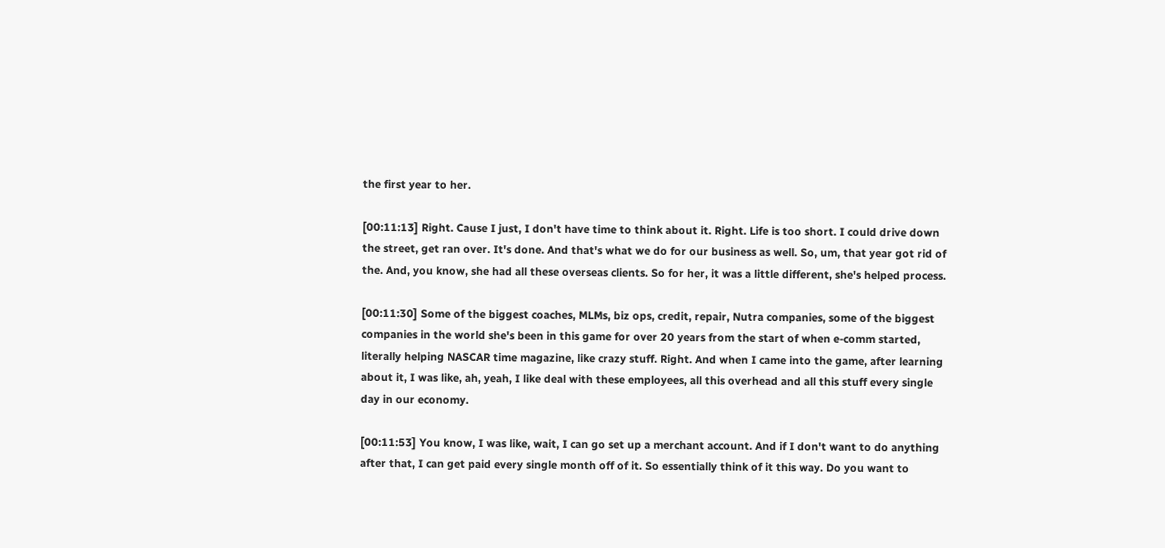the first year to her.

[00:11:13] Right. Cause I just, I don't have time to think about it. Right. Life is too short. I could drive down the street, get ran over. It's done. And that's what we do for our business as well. So, um, that year got rid of the. And, you know, she had all these overseas clients. So for her, it was a little different, she's helped process.

[00:11:30] Some of the biggest coaches, MLMs, biz ops, credit, repair, Nutra companies, some of the biggest companies in the world she's been in this game for over 20 years from the start of when e-comm started, literally helping NASCAR time magazine, like crazy stuff. Right. And when I came into the game, after learning about it, I was like, ah, yeah, I like deal with these employees, all this overhead and all this stuff every single day in our economy.

[00:11:53] You know, I was like, wait, I can go set up a merchant account. And if I don't want to do anything after that, I can get paid every single month off of it. So essentially think of it this way. Do you want to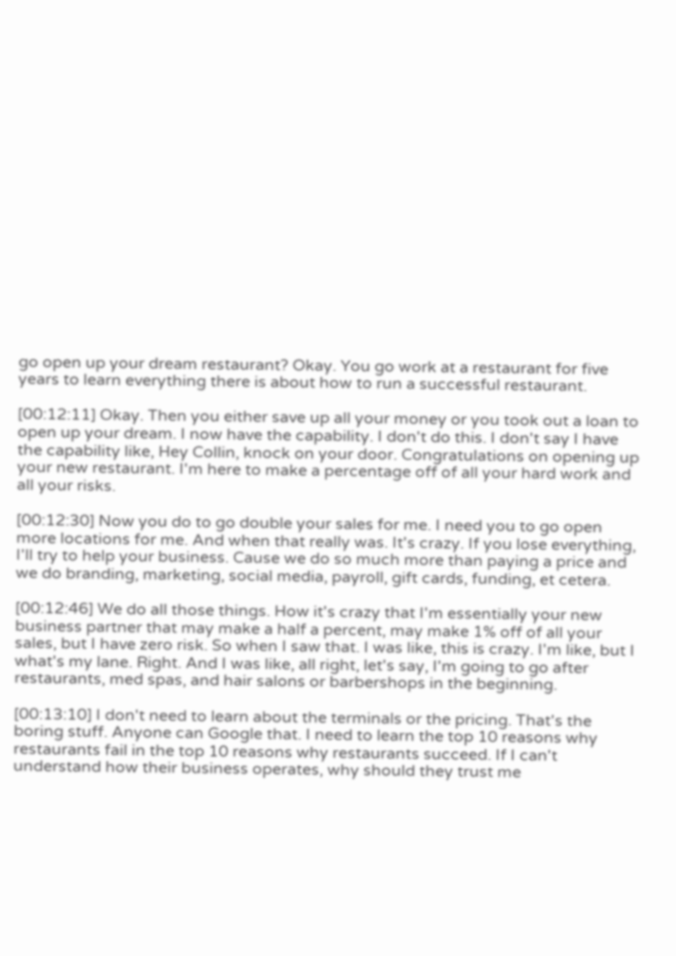go open up your dream restaurant? Okay. You go work at a restaurant for five years to learn everything there is about how to run a successful restaurant.

[00:12:11] Okay. Then you either save up all your money or you took out a loan to open up your dream. I now have the capability. I don't do this. I don't say I have the capability like, Hey Collin, knock on your door. Congratulations on opening up your new restaurant. I'm here to make a percentage off of all your hard work and all your risks.

[00:12:30] Now you do to go double your sales for me. I need you to go open more locations for me. And when that really was. It's crazy. If you lose everything, I'll try to help your business. Cause we do so much more than paying a price and we do branding, marketing, social media, payroll, gift cards, funding, et cetera.

[00:12:46] We do all those things. How it's crazy that I'm essentially your new business partner that may make a half a percent, may make 1% off of all your sales, but I have zero risk. So when I saw that. I was like, this is crazy. I'm like, but I what's my lane. Right. And I was like, all right, let's say, I'm going to go after restaurants, med spas, and hair salons or barbershops in the beginning.

[00:13:10] I don't need to learn about the terminals or the pricing. That's the boring stuff. Anyone can Google that. I need to learn the top 10 reasons why restaurants fail in the top 10 reasons why restaurants succeed. If I can't understand how their business operates, why should they trust me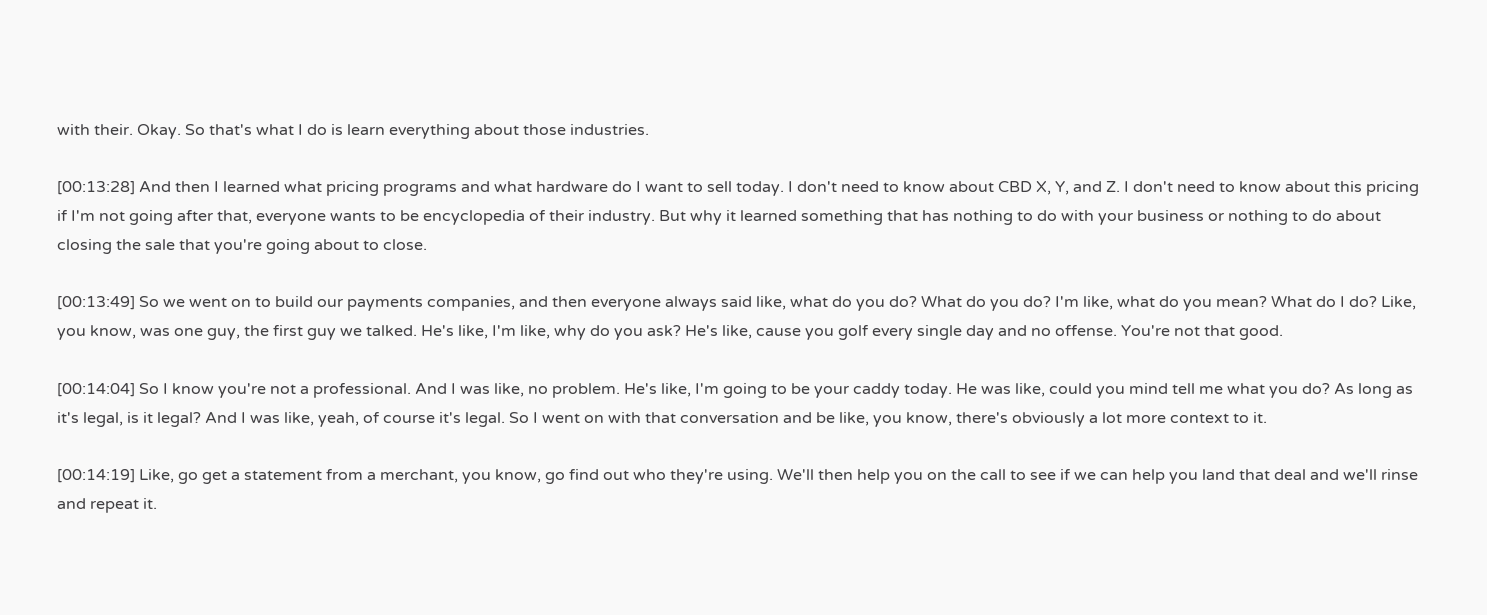with their. Okay. So that's what I do is learn everything about those industries.

[00:13:28] And then I learned what pricing programs and what hardware do I want to sell today. I don't need to know about CBD X, Y, and Z. I don't need to know about this pricing if I'm not going after that, everyone wants to be encyclopedia of their industry. But why it learned something that has nothing to do with your business or nothing to do about closing the sale that you're going about to close.

[00:13:49] So we went on to build our payments companies, and then everyone always said like, what do you do? What do you do? I'm like, what do you mean? What do I do? Like, you know, was one guy, the first guy we talked. He's like, I'm like, why do you ask? He's like, cause you golf every single day and no offense. You're not that good.

[00:14:04] So I know you're not a professional. And I was like, no problem. He's like, I'm going to be your caddy today. He was like, could you mind tell me what you do? As long as it's legal, is it legal? And I was like, yeah, of course it's legal. So I went on with that conversation and be like, you know, there's obviously a lot more context to it.

[00:14:19] Like, go get a statement from a merchant, you know, go find out who they're using. We'll then help you on the call to see if we can help you land that deal and we'll rinse and repeat it.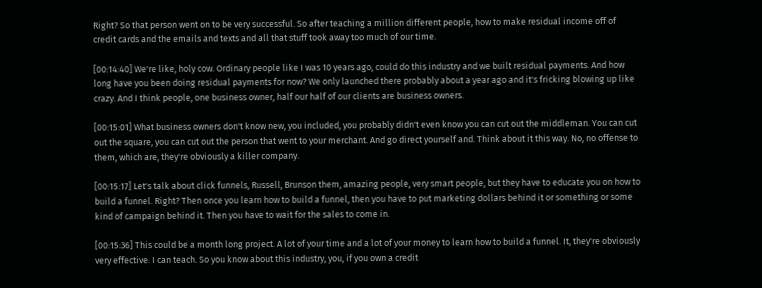Right? So that person went on to be very successful. So after teaching a million different people, how to make residual income off of credit cards and the emails and texts and all that stuff took away too much of our time.

[00:14:40] We're like, holy cow. Ordinary people like I was 10 years ago, could do this industry and we built residual payments. And how long have you been doing residual payments for now? We only launched there probably about a year ago and it's fricking blowing up like crazy. And I think people, one business owner, half our half of our clients are business owners.

[00:15:01] What business owners don't know new, you included, you probably didn't even know you can cut out the middleman. You can cut out the square, you can cut out the person that went to your merchant. And go direct yourself and. Think about it this way. No, no offense to them, which are, they're obviously a killer company.

[00:15:17] Let's talk about click funnels, Russell, Brunson them, amazing people, very smart people, but they have to educate you on how to build a funnel. Right? Then once you learn how to build a funnel, then you have to put marketing dollars behind it or something or some kind of campaign behind it. Then you have to wait for the sales to come in.

[00:15:36] This could be a month long project. A lot of your time and a lot of your money to learn how to build a funnel. It, they're obviously very effective. I can teach. So you know about this industry, you, if you own a credit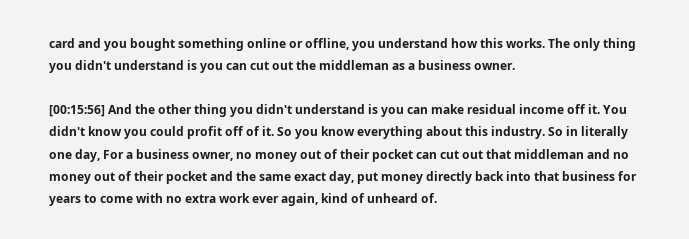card and you bought something online or offline, you understand how this works. The only thing you didn't understand is you can cut out the middleman as a business owner.

[00:15:56] And the other thing you didn't understand is you can make residual income off it. You didn't know you could profit off of it. So you know everything about this industry. So in literally one day, For a business owner, no money out of their pocket can cut out that middleman and no money out of their pocket and the same exact day, put money directly back into that business for years to come with no extra work ever again, kind of unheard of.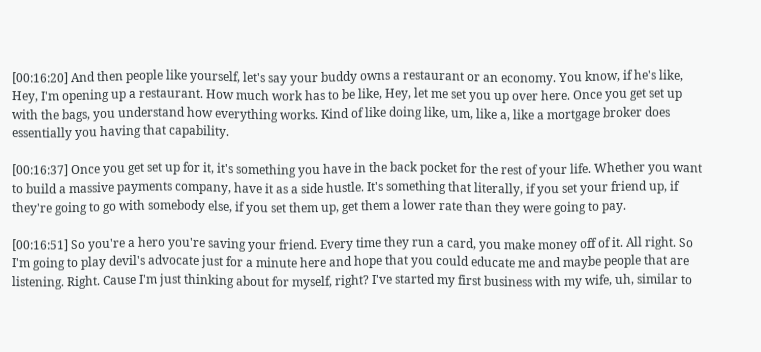[00:16:20] And then people like yourself, let's say your buddy owns a restaurant or an economy. You know, if he's like, Hey, I'm opening up a restaurant. How much work has to be like, Hey, let me set you up over here. Once you get set up with the bags, you understand how everything works. Kind of like doing like, um, like a, like a mortgage broker does essentially you having that capability.

[00:16:37] Once you get set up for it, it's something you have in the back pocket for the rest of your life. Whether you want to build a massive payments company, have it as a side hustle. It's something that literally, if you set your friend up, if they're going to go with somebody else, if you set them up, get them a lower rate than they were going to pay.

[00:16:51] So you're a hero you're saving your friend. Every time they run a card, you make money off of it. All right. So I'm going to play devil's advocate just for a minute here and hope that you could educate me and maybe people that are listening. Right. Cause I'm just thinking about for myself, right? I've started my first business with my wife, uh, similar to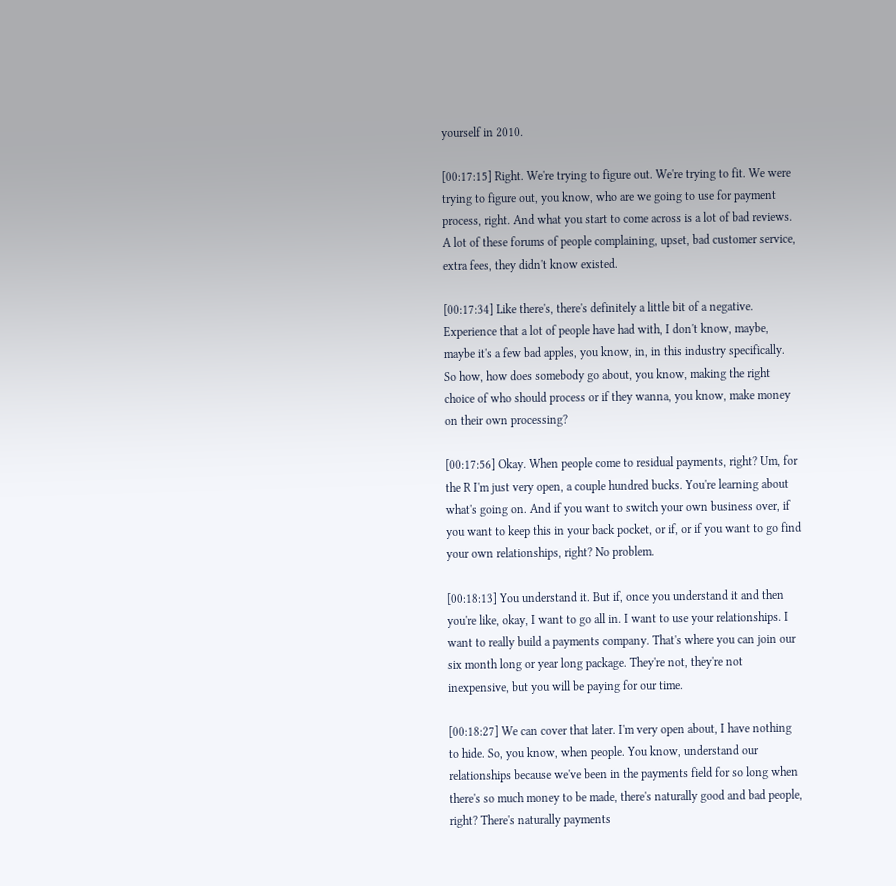yourself in 2010.

[00:17:15] Right. We're trying to figure out. We're trying to fit. We were trying to figure out, you know, who are we going to use for payment process, right. And what you start to come across is a lot of bad reviews. A lot of these forums of people complaining, upset, bad customer service, extra fees, they didn't know existed.

[00:17:34] Like there's, there's definitely a little bit of a negative. Experience that a lot of people have had with, I don't know, maybe, maybe it's a few bad apples, you know, in, in this industry specifically. So how, how does somebody go about, you know, making the right choice of who should process or if they wanna, you know, make money on their own processing?

[00:17:56] Okay. When people come to residual payments, right? Um, for the R I'm just very open, a couple hundred bucks. You're learning about what's going on. And if you want to switch your own business over, if you want to keep this in your back pocket, or if, or if you want to go find your own relationships, right? No problem.

[00:18:13] You understand it. But if, once you understand it and then you're like, okay, I want to go all in. I want to use your relationships. I want to really build a payments company. That's where you can join our six month long or year long package. They're not, they're not inexpensive, but you will be paying for our time.

[00:18:27] We can cover that later. I'm very open about, I have nothing to hide. So, you know, when people. You know, understand our relationships because we've been in the payments field for so long when there's so much money to be made, there's naturally good and bad people, right? There's naturally payments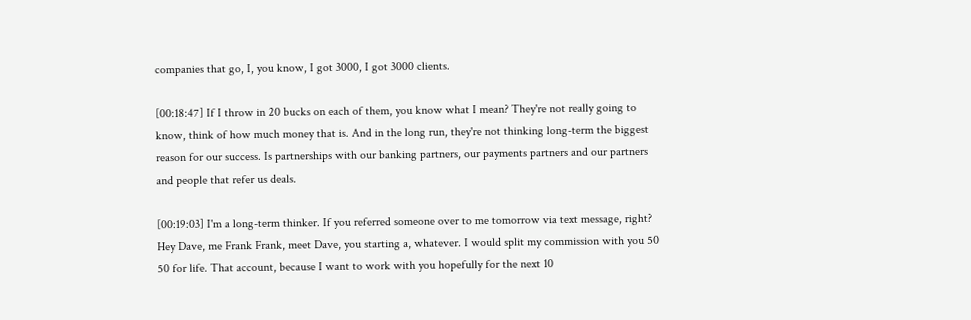companies that go, I, you know, I got 3000, I got 3000 clients.

[00:18:47] If I throw in 20 bucks on each of them, you know what I mean? They're not really going to know, think of how much money that is. And in the long run, they're not thinking long-term the biggest reason for our success. Is partnerships with our banking partners, our payments partners and our partners and people that refer us deals.

[00:19:03] I'm a long-term thinker. If you referred someone over to me tomorrow via text message, right? Hey Dave, me Frank Frank, meet Dave, you starting a, whatever. I would split my commission with you 50 50 for life. That account, because I want to work with you hopefully for the next 10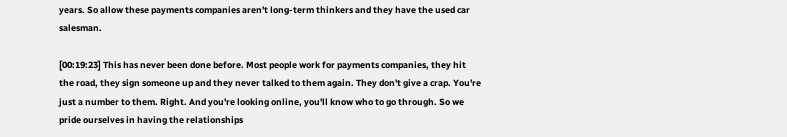years. So allow these payments companies aren't long-term thinkers and they have the used car salesman.

[00:19:23] This has never been done before. Most people work for payments companies, they hit the road, they sign someone up and they never talked to them again. They don't give a crap. You're just a number to them. Right. And you're looking online, you'll know who to go through. So we pride ourselves in having the relationships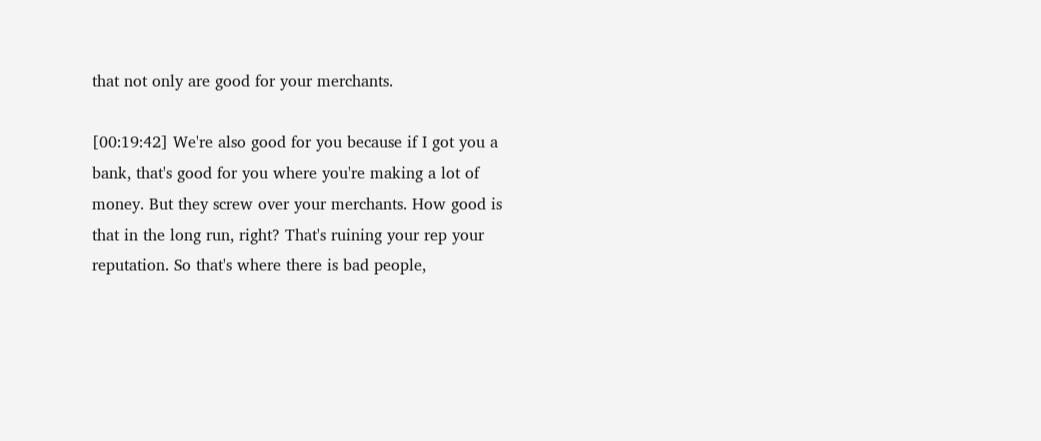that not only are good for your merchants.

[00:19:42] We're also good for you because if I got you a bank, that's good for you where you're making a lot of money. But they screw over your merchants. How good is that in the long run, right? That's ruining your rep your reputation. So that's where there is bad people,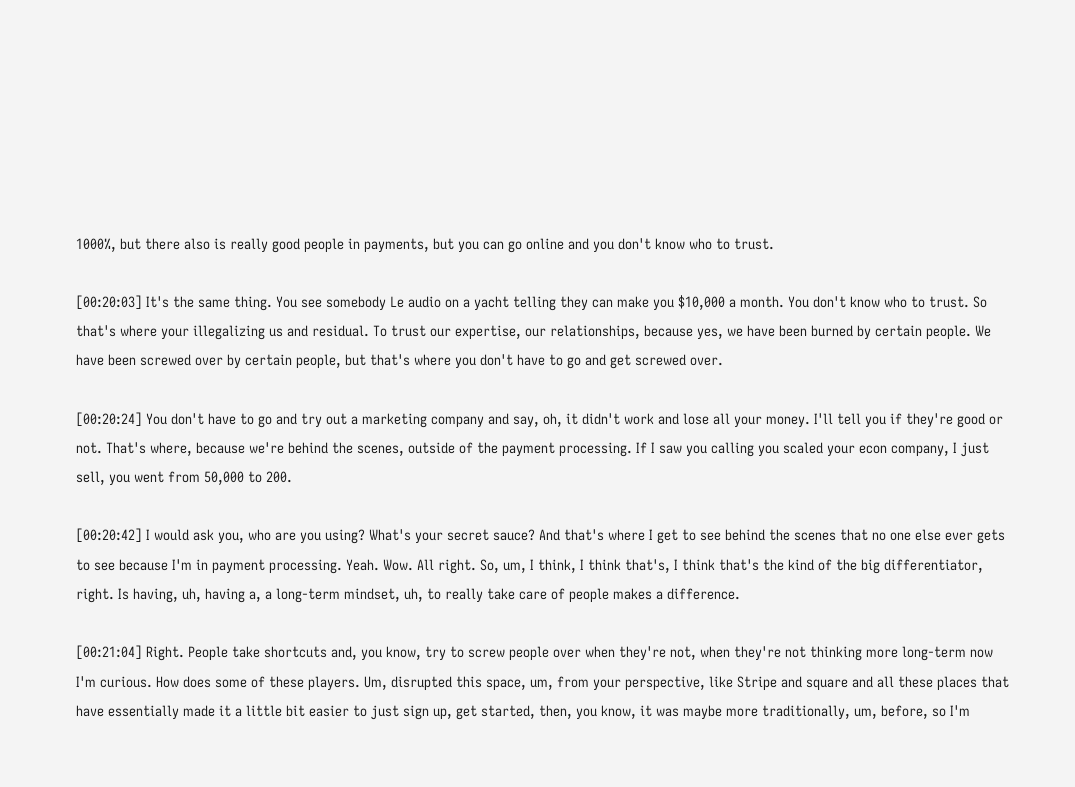1000%, but there also is really good people in payments, but you can go online and you don't know who to trust.

[00:20:03] It's the same thing. You see somebody Le audio on a yacht telling they can make you $10,000 a month. You don't know who to trust. So that's where your illegalizing us and residual. To trust our expertise, our relationships, because yes, we have been burned by certain people. We have been screwed over by certain people, but that's where you don't have to go and get screwed over.

[00:20:24] You don't have to go and try out a marketing company and say, oh, it didn't work and lose all your money. I'll tell you if they're good or not. That's where, because we're behind the scenes, outside of the payment processing. If I saw you calling you scaled your econ company, I just sell, you went from 50,000 to 200.

[00:20:42] I would ask you, who are you using? What's your secret sauce? And that's where I get to see behind the scenes that no one else ever gets to see because I'm in payment processing. Yeah. Wow. All right. So, um, I think, I think that's, I think that's the kind of the big differentiator, right. Is having, uh, having a, a long-term mindset, uh, to really take care of people makes a difference.

[00:21:04] Right. People take shortcuts and, you know, try to screw people over when they're not, when they're not thinking more long-term now I'm curious. How does some of these players. Um, disrupted this space, um, from your perspective, like Stripe and square and all these places that have essentially made it a little bit easier to just sign up, get started, then, you know, it was maybe more traditionally, um, before, so I'm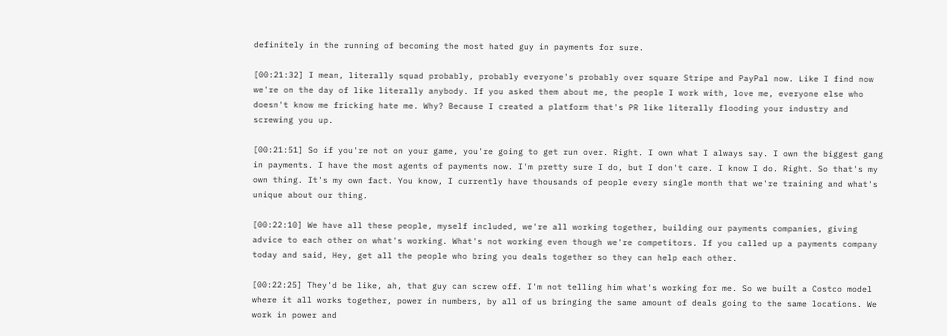definitely in the running of becoming the most hated guy in payments for sure.

[00:21:32] I mean, literally squad probably, probably everyone's probably over square Stripe and PayPal now. Like I find now we're on the day of like literally anybody. If you asked them about me, the people I work with, love me, everyone else who doesn't know me fricking hate me. Why? Because I created a platform that's PR like literally flooding your industry and screwing you up.

[00:21:51] So if you're not on your game, you're going to get run over. Right. I own what I always say. I own the biggest gang in payments. I have the most agents of payments now. I'm pretty sure I do, but I don't care. I know I do. Right. So that's my own thing. It's my own fact. You know, I currently have thousands of people every single month that we're training and what's unique about our thing.

[00:22:10] We have all these people, myself included, we're all working together, building our payments companies, giving advice to each other on what's working. What's not working even though we're competitors. If you called up a payments company today and said, Hey, get all the people who bring you deals together so they can help each other.

[00:22:25] They'd be like, ah, that guy can screw off. I'm not telling him what's working for me. So we built a Costco model where it all works together, power in numbers, by all of us bringing the same amount of deals going to the same locations. We work in power and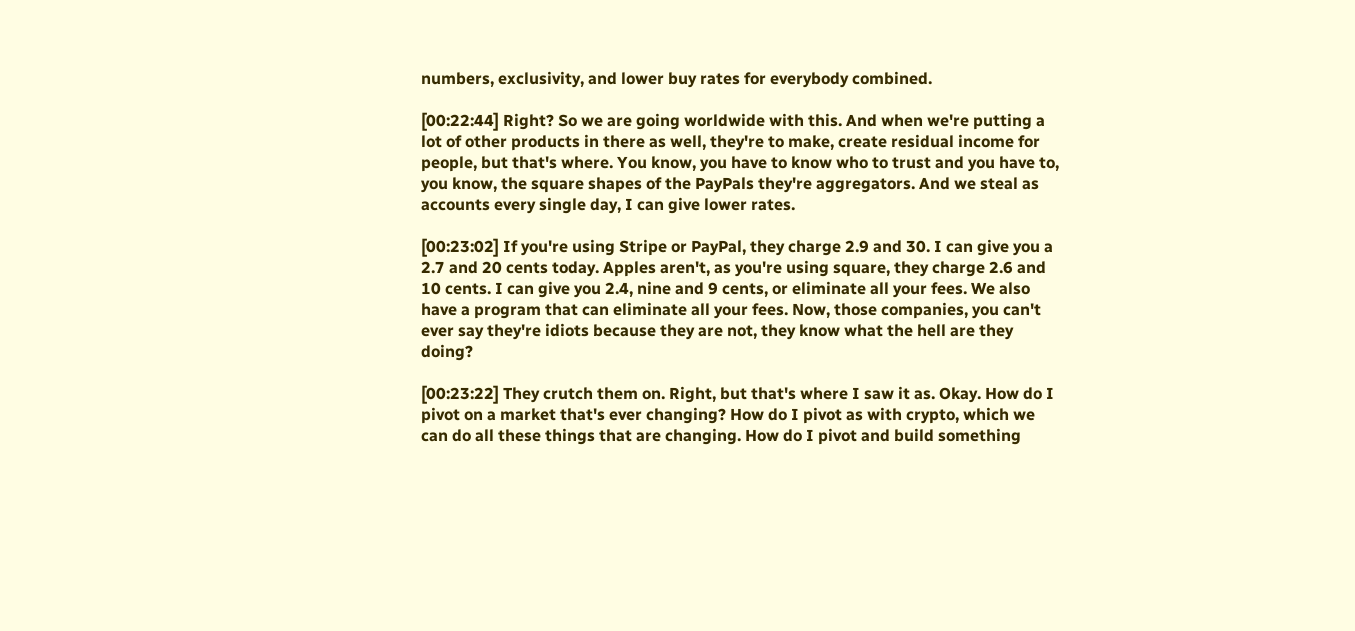numbers, exclusivity, and lower buy rates for everybody combined.

[00:22:44] Right? So we are going worldwide with this. And when we're putting a lot of other products in there as well, they're to make, create residual income for people, but that's where. You know, you have to know who to trust and you have to, you know, the square shapes of the PayPals they're aggregators. And we steal as accounts every single day, I can give lower rates.

[00:23:02] If you're using Stripe or PayPal, they charge 2.9 and 30. I can give you a 2.7 and 20 cents today. Apples aren't, as you're using square, they charge 2.6 and 10 cents. I can give you 2.4, nine and 9 cents, or eliminate all your fees. We also have a program that can eliminate all your fees. Now, those companies, you can't ever say they're idiots because they are not, they know what the hell are they doing?

[00:23:22] They crutch them on. Right, but that's where I saw it as. Okay. How do I pivot on a market that's ever changing? How do I pivot as with crypto, which we can do all these things that are changing. How do I pivot and build something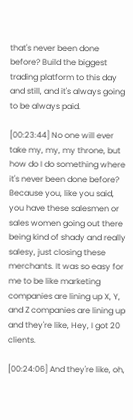that's never been done before? Build the biggest trading platform to this day and still, and it's always going to be always paid.

[00:23:44] No one will ever take my, my, my throne, but how do I do something where it's never been done before? Because you, like you said, you have these salesmen or sales women going out there being kind of shady and really salesy, just closing these merchants. It was so easy for me to be like marketing companies are lining up X, Y, and Z companies are lining up and they're like, Hey, I got 20 clients.

[00:24:06] And they're like, oh,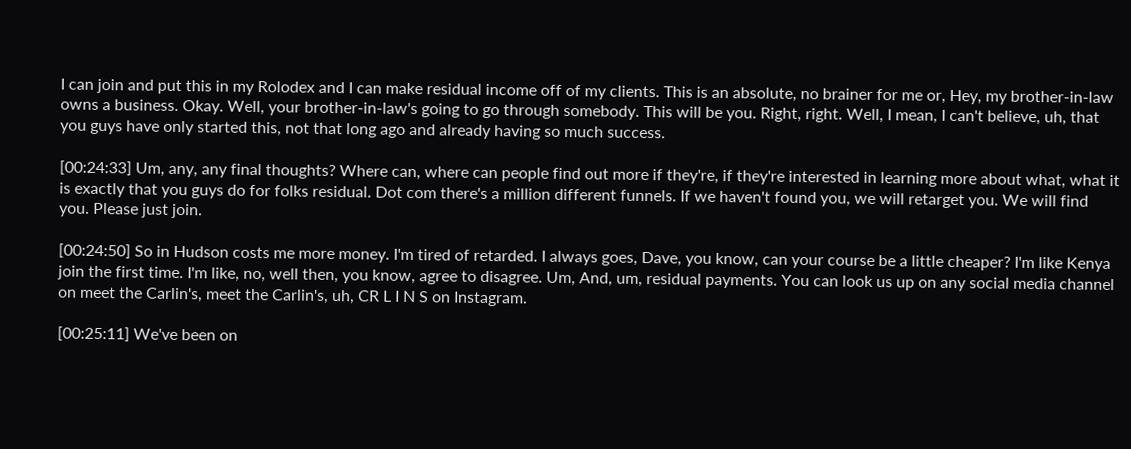I can join and put this in my Rolodex and I can make residual income off of my clients. This is an absolute, no brainer for me or, Hey, my brother-in-law owns a business. Okay. Well, your brother-in-law's going to go through somebody. This will be you. Right, right. Well, I mean, I can't believe, uh, that you guys have only started this, not that long ago and already having so much success.

[00:24:33] Um, any, any final thoughts? Where can, where can people find out more if they're, if they're interested in learning more about what, what it is exactly that you guys do for folks residual. Dot com there's a million different funnels. If we haven't found you, we will retarget you. We will find you. Please just join.

[00:24:50] So in Hudson costs me more money. I'm tired of retarded. I always goes, Dave, you know, can your course be a little cheaper? I'm like Kenya join the first time. I'm like, no, well then, you know, agree to disagree. Um, And, um, residual payments. You can look us up on any social media channel on meet the Carlin's, meet the Carlin's, uh, CR L I N S on Instagram.

[00:25:11] We've been on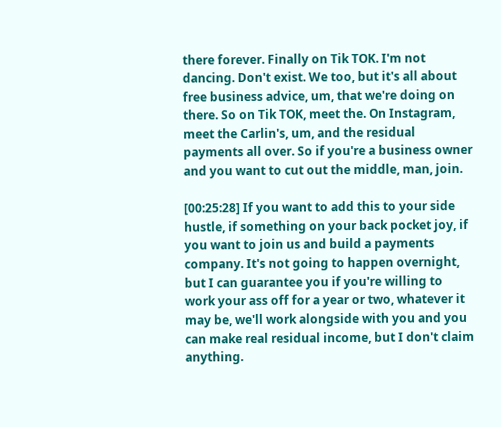there forever. Finally on Tik TOK. I'm not dancing. Don't exist. We too, but it's all about free business advice, um, that we're doing on there. So on Tik TOK, meet the. On Instagram, meet the Carlin's, um, and the residual payments all over. So if you're a business owner and you want to cut out the middle, man, join.

[00:25:28] If you want to add this to your side hustle, if something on your back pocket joy, if you want to join us and build a payments company. It's not going to happen overnight, but I can guarantee you if you're willing to work your ass off for a year or two, whatever it may be, we'll work alongside with you and you can make real residual income, but I don't claim anything.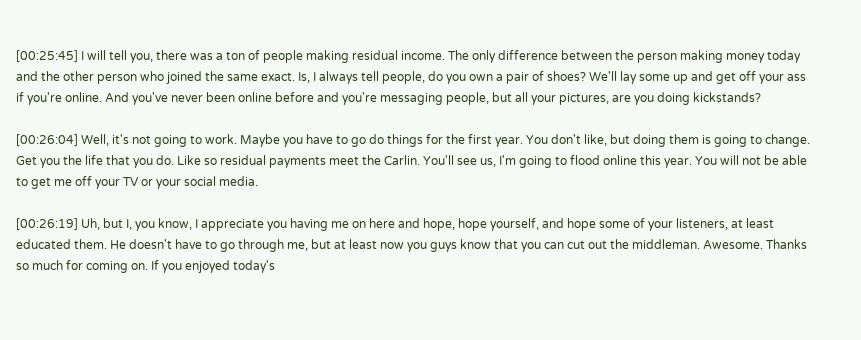[00:25:45] I will tell you, there was a ton of people making residual income. The only difference between the person making money today and the other person who joined the same exact. Is, I always tell people, do you own a pair of shoes? We'll lay some up and get off your ass if you're online. And you've never been online before and you're messaging people, but all your pictures, are you doing kickstands?

[00:26:04] Well, it's not going to work. Maybe you have to go do things for the first year. You don't like, but doing them is going to change. Get you the life that you do. Like so residual payments meet the Carlin. You'll see us, I'm going to flood online this year. You will not be able to get me off your TV or your social media.

[00:26:19] Uh, but I, you know, I appreciate you having me on here and hope, hope yourself, and hope some of your listeners, at least educated them. He doesn't have to go through me, but at least now you guys know that you can cut out the middleman. Awesome. Thanks so much for coming on. If you enjoyed today's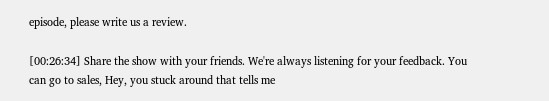episode, please write us a review.

[00:26:34] Share the show with your friends. We're always listening for your feedback. You can go to sales, Hey, you stuck around that tells me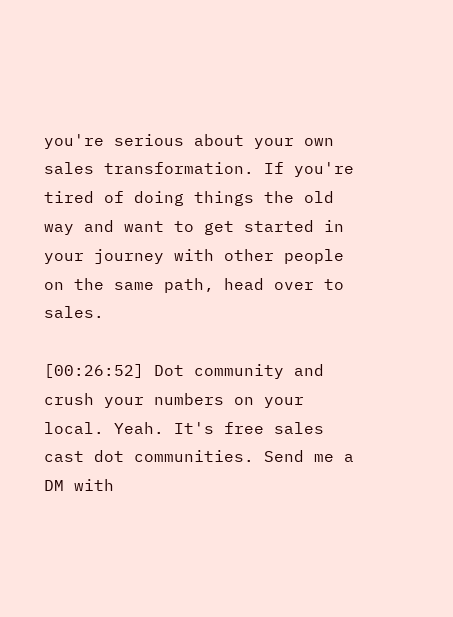you're serious about your own sales transformation. If you're tired of doing things the old way and want to get started in your journey with other people on the same path, head over to sales.

[00:26:52] Dot community and crush your numbers on your local. Yeah. It's free sales cast dot communities. Send me a DM with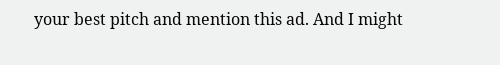your best pitch and mention this ad. And I might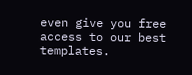even give you free access to our best templates.